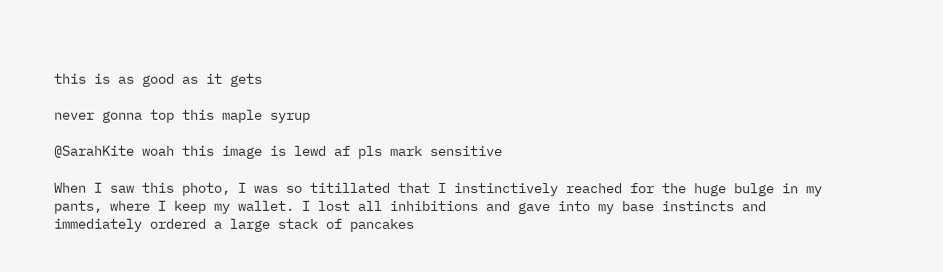this is as good as it gets

never gonna top this maple syrup

@SarahKite woah this image is lewd af pls mark sensitive

When I saw this photo, I was so titillated that I instinctively reached for the huge bulge in my pants, where I keep my wallet. I lost all inhibitions and gave into my base instincts and immediately ordered a large stack of pancakes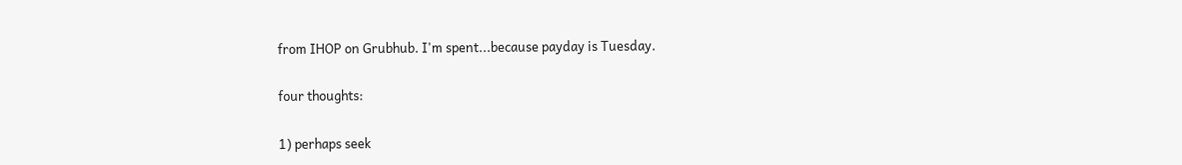from IHOP on Grubhub. I'm spent...because payday is Tuesday.

four thoughts:

1) perhaps seek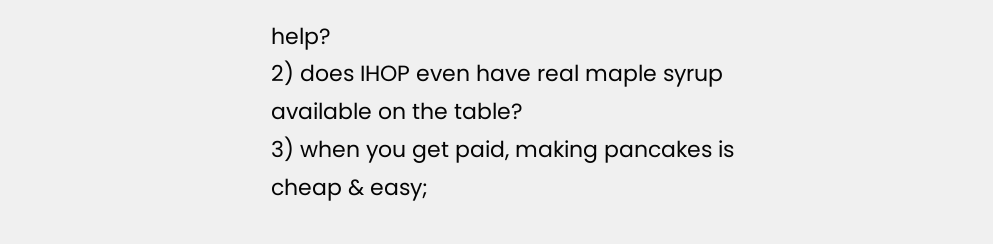help?
2) does IHOP even have real maple syrup available on the table?
3) when you get paid, making pancakes is cheap & easy;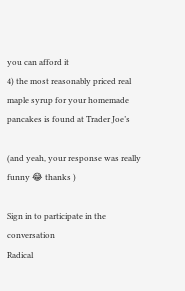you can afford it
4) the most reasonably priced real maple syrup for your homemade pancakes is found at Trader Joe’s

(and yeah, your response was really funny 😂 thanks )

Sign in to participate in the conversation
Radical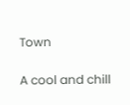Town

A cool and chill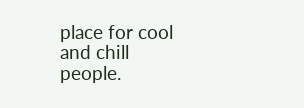place for cool and chill people.